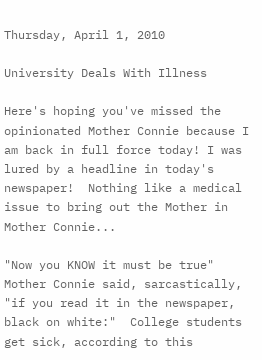Thursday, April 1, 2010

University Deals With Illness

Here's hoping you've missed the opinionated Mother Connie because I am back in full force today! I was lured by a headline in today's newspaper!  Nothing like a medical issue to bring out the Mother in Mother Connie...

"Now you KNOW it must be true" Mother Connie said, sarcastically,  "if you read it in the newspaper, black on white:"  College students get sick, according to this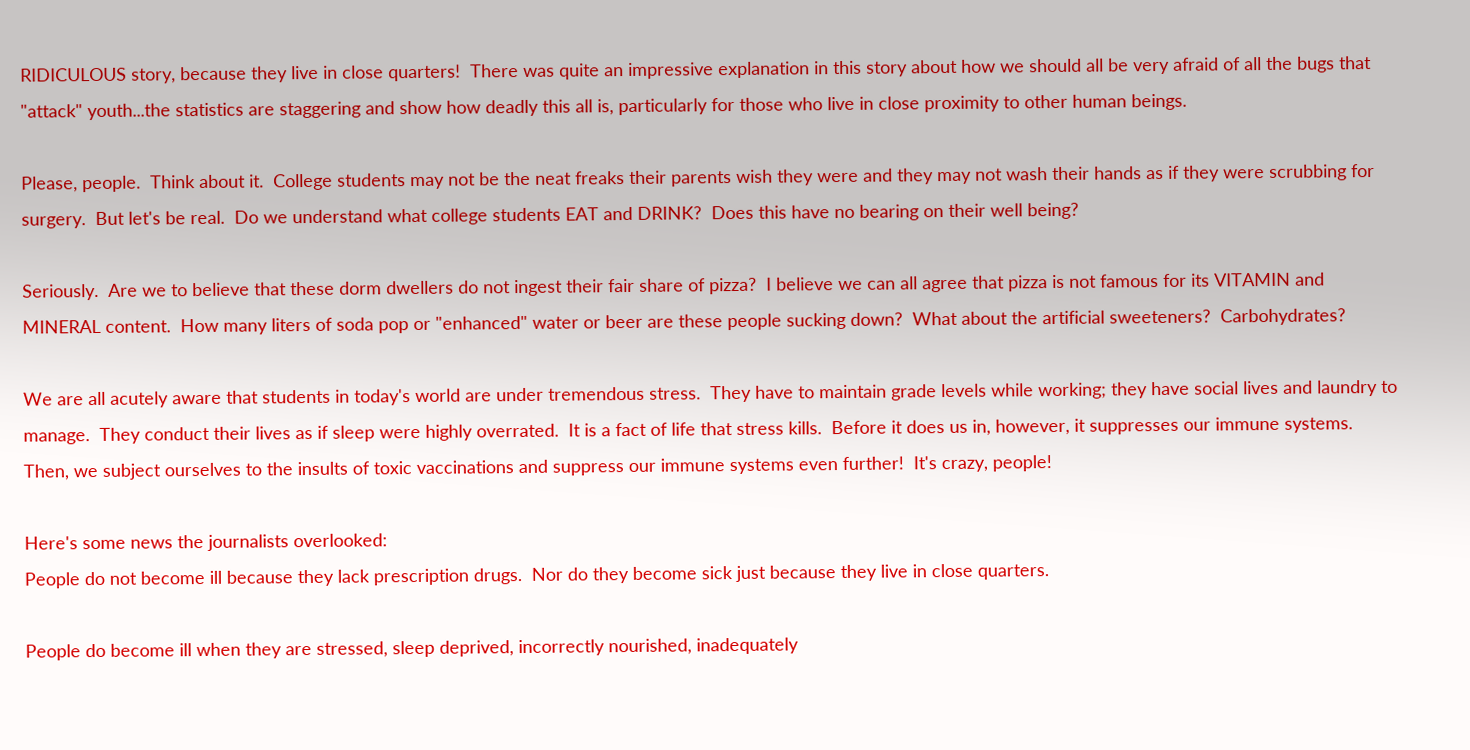RIDICULOUS story, because they live in close quarters!  There was quite an impressive explanation in this story about how we should all be very afraid of all the bugs that "attack" youth...the statistics are staggering and show how deadly this all is, particularly for those who live in close proximity to other human beings.

Please, people.  Think about it.  College students may not be the neat freaks their parents wish they were and they may not wash their hands as if they were scrubbing for surgery.  But let's be real.  Do we understand what college students EAT and DRINK?  Does this have no bearing on their well being?

Seriously.  Are we to believe that these dorm dwellers do not ingest their fair share of pizza?  I believe we can all agree that pizza is not famous for its VITAMIN and MINERAL content.  How many liters of soda pop or "enhanced" water or beer are these people sucking down?  What about the artificial sweeteners?  Carbohydrates?

We are all acutely aware that students in today's world are under tremendous stress.  They have to maintain grade levels while working; they have social lives and laundry to manage.  They conduct their lives as if sleep were highly overrated.  It is a fact of life that stress kills.  Before it does us in, however, it suppresses our immune systems.  Then, we subject ourselves to the insults of toxic vaccinations and suppress our immune systems even further!  It's crazy, people!

Here's some news the journalists overlooked:
People do not become ill because they lack prescription drugs.  Nor do they become sick just because they live in close quarters.

People do become ill when they are stressed, sleep deprived, incorrectly nourished, inadequately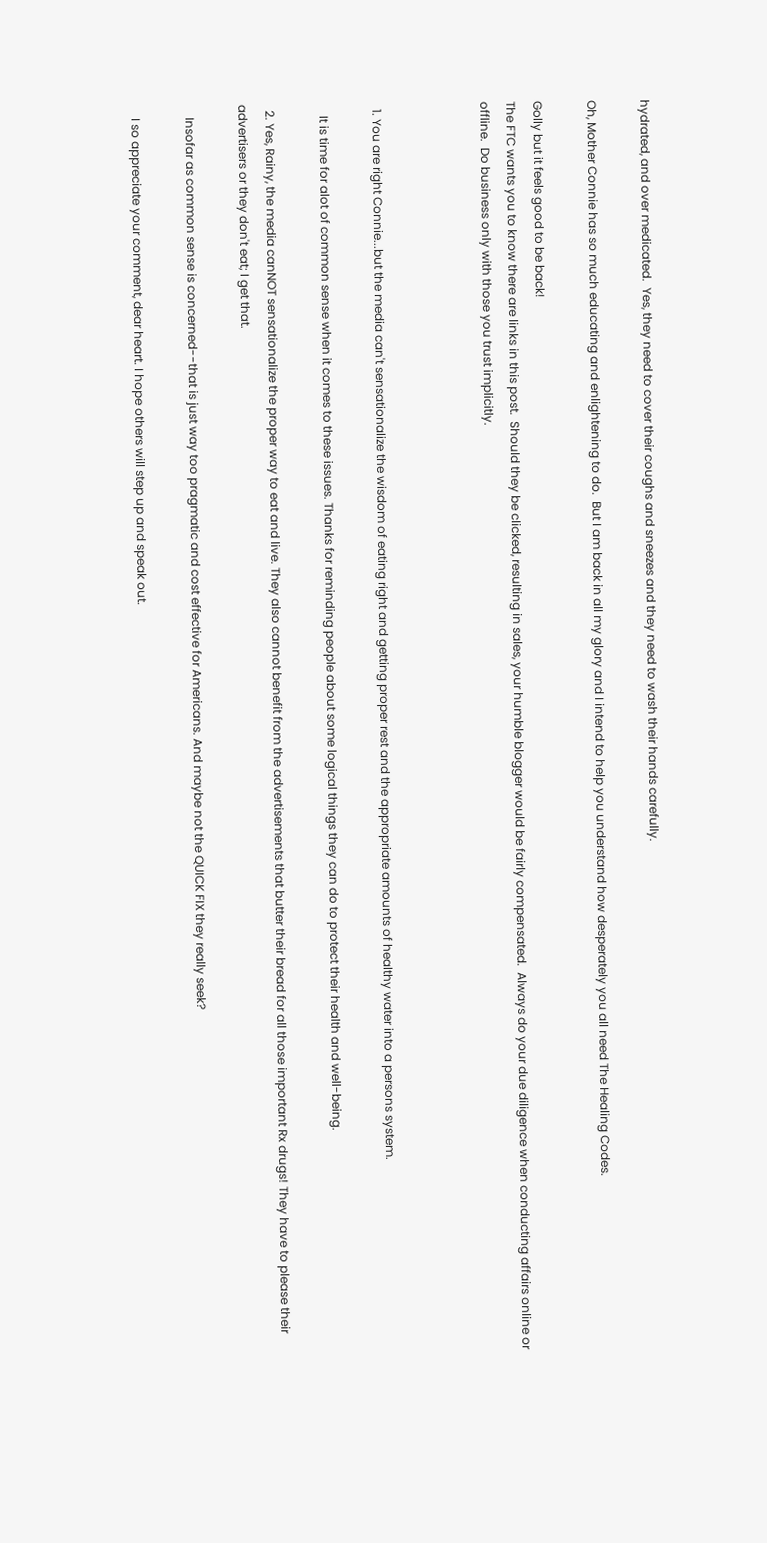hydrated, and over medicated.  Yes, they need to cover their coughs and sneezes and they need to wash their hands carefully.

Oh, Mother Connie has so much educating and enlightening to do.  But I am back in all my glory and I intend to help you understand how desperately you all need The Healing Codes.

Golly but it feels good to be back!
The FTC wants you to know there are links in this post.  Should they be clicked, resulting in sales, your humble blogger would be fairly compensated.  Always do your due diligence when conducting affairs online or offline.  Do business only with those you trust implicitly.



  1. You are right Connie...but the media can't sensationalize the wisdom of eating right and getting proper rest and the appropriate amounts of healthy water into a persons system.

    It is time for alot of common sense when it comes to these issues. Thanks for reminding people about some logical things they can do to protect their health and well-being.

  2. Yes, Rainy, the media canNOT sensationalize the proper way to eat and live. They also cannot benefit from the advertisements that butter their bread for all those important Rx drugs! They have to please their advertisers or they don't eat; I get that.

    Insofar as common sense is concerned--that is just way too pragmatic and cost effective for Americans. And maybe not the QUICK FIX they really seek?

    I so appreciate your comment, dear heart. I hope others will step up and speak out.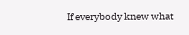If everybody knew what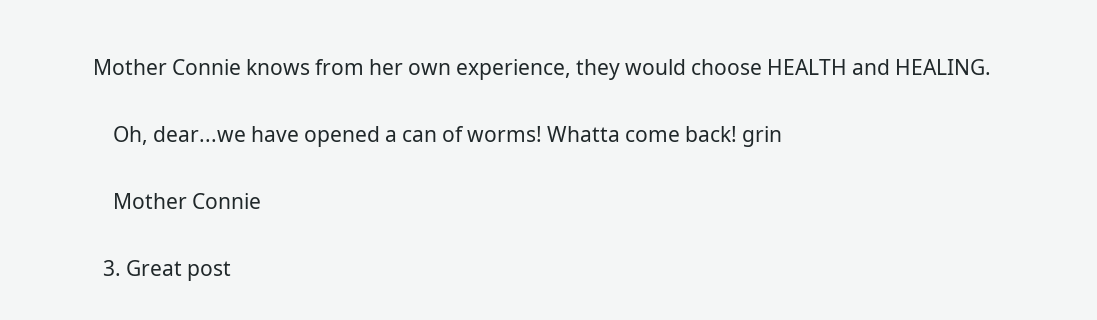Mother Connie knows from her own experience, they would choose HEALTH and HEALING.

    Oh, dear...we have opened a can of worms! Whatta come back! grin

    Mother Connie

  3. Great post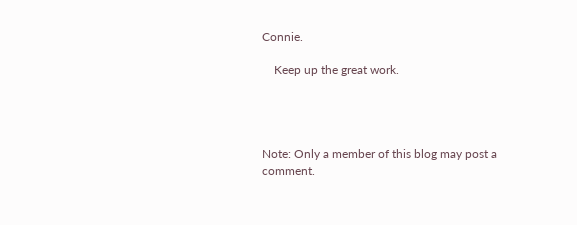Connie.

    Keep up the great work.




Note: Only a member of this blog may post a comment.